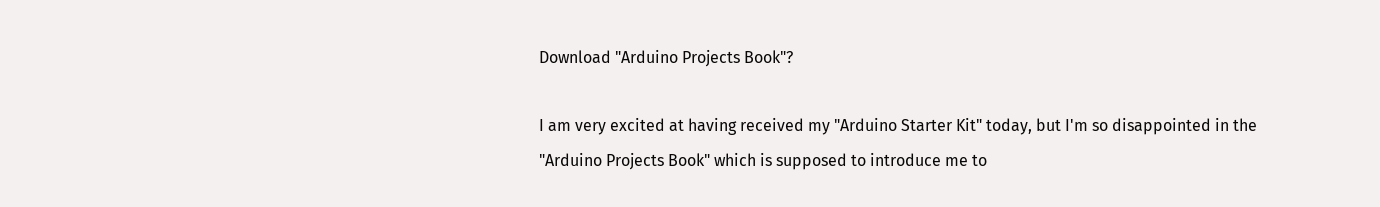Download "Arduino Projects Book"?

I am very excited at having received my "Arduino Starter Kit" today, but I'm so disappointed in the "Arduino Projects Book" which is supposed to introduce me to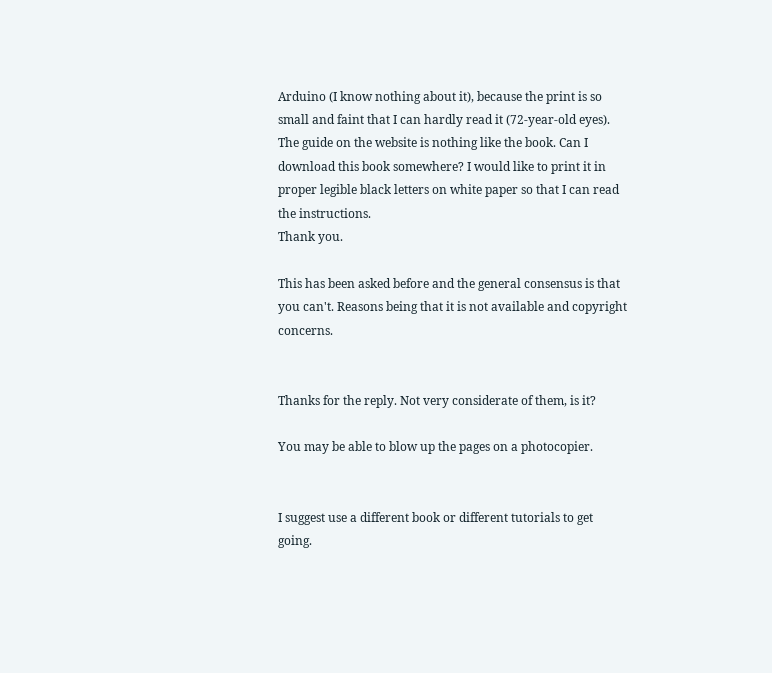Arduino (I know nothing about it), because the print is so small and faint that I can hardly read it (72-year-old eyes). The guide on the website is nothing like the book. Can I download this book somewhere? I would like to print it in proper legible black letters on white paper so that I can read the instructions.
Thank you.

This has been asked before and the general consensus is that you can't. Reasons being that it is not available and copyright concerns.


Thanks for the reply. Not very considerate of them, is it?

You may be able to blow up the pages on a photocopier.


I suggest use a different book or different tutorials to get going.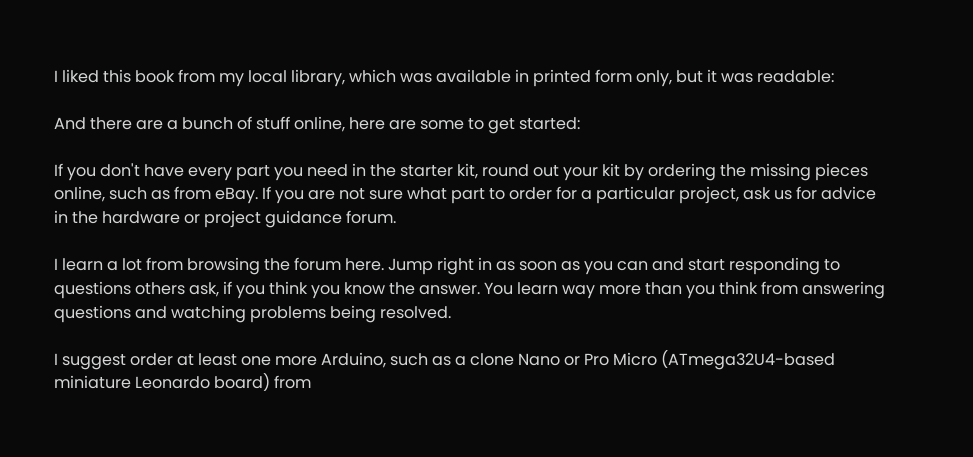I liked this book from my local library, which was available in printed form only, but it was readable:

And there are a bunch of stuff online, here are some to get started:

If you don't have every part you need in the starter kit, round out your kit by ordering the missing pieces online, such as from eBay. If you are not sure what part to order for a particular project, ask us for advice in the hardware or project guidance forum.

I learn a lot from browsing the forum here. Jump right in as soon as you can and start responding to questions others ask, if you think you know the answer. You learn way more than you think from answering questions and watching problems being resolved.

I suggest order at least one more Arduino, such as a clone Nano or Pro Micro (ATmega32U4-based miniature Leonardo board) from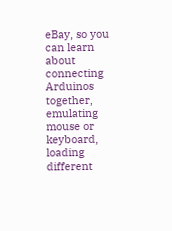eBay, so you can learn about connecting Arduinos together, emulating mouse or keyboard, loading different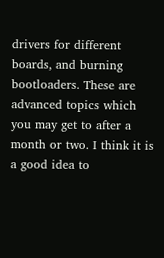drivers for different boards, and burning bootloaders. These are advanced topics which you may get to after a month or two. I think it is a good idea to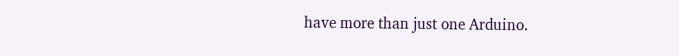have more than just one Arduino.